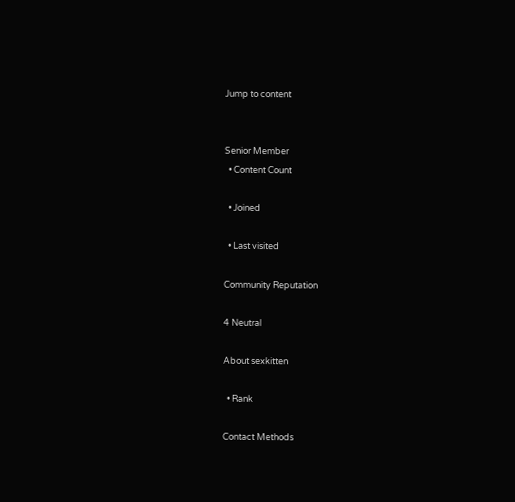Jump to content


Senior Member
  • Content Count

  • Joined

  • Last visited

Community Reputation

4 Neutral

About sexkitten

  • Rank

Contact Methods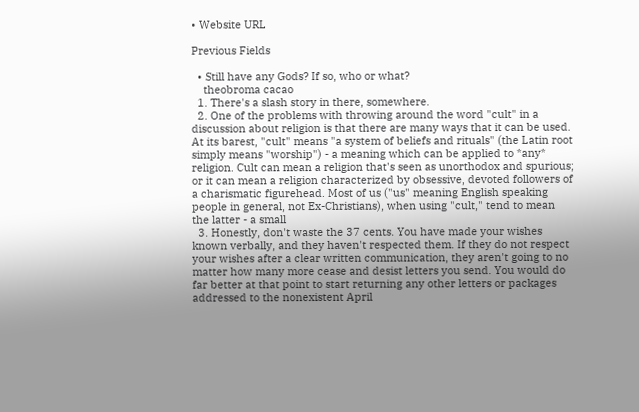• Website URL

Previous Fields

  • Still have any Gods? If so, who or what?
    theobroma cacao
  1. There's a slash story in there, somewhere.
  2. One of the problems with throwing around the word "cult" in a discussion about religion is that there are many ways that it can be used. At its barest, "cult" means "a system of beliefs and rituals" (the Latin root simply means "worship") - a meaning which can be applied to *any* religion. Cult can mean a religion that's seen as unorthodox and spurious; or it can mean a religion characterized by obsessive, devoted followers of a charismatic figurehead. Most of us ("us" meaning English speaking people in general, not Ex-Christians), when using "cult," tend to mean the latter - a small
  3. Honestly, don't waste the 37 cents. You have made your wishes known verbally, and they haven't respected them. If they do not respect your wishes after a clear written communication, they aren't going to no matter how many more cease and desist letters you send. You would do far better at that point to start returning any other letters or packages addressed to the nonexistent April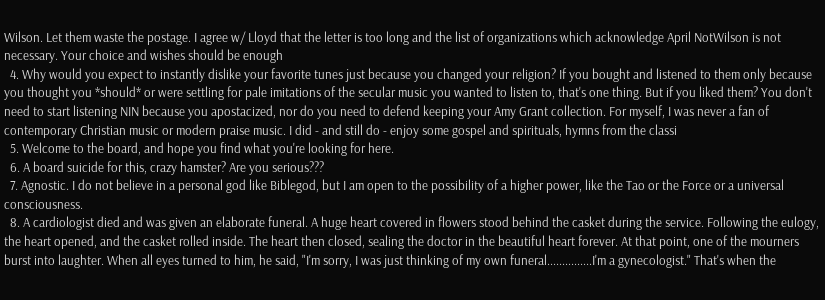Wilson. Let them waste the postage. I agree w/ Lloyd that the letter is too long and the list of organizations which acknowledge April NotWilson is not necessary. Your choice and wishes should be enough
  4. Why would you expect to instantly dislike your favorite tunes just because you changed your religion? If you bought and listened to them only because you thought you *should* or were settling for pale imitations of the secular music you wanted to listen to, that's one thing. But if you liked them? You don't need to start listening NIN because you apostacized, nor do you need to defend keeping your Amy Grant collection. For myself, I was never a fan of contemporary Christian music or modern praise music. I did - and still do - enjoy some gospel and spirituals, hymns from the classi
  5. Welcome to the board, and hope you find what you're looking for here.
  6. A board suicide for this, crazy hamster? Are you serious???
  7. Agnostic. I do not believe in a personal god like Biblegod, but I am open to the possibility of a higher power, like the Tao or the Force or a universal consciousness.
  8. A cardiologist died and was given an elaborate funeral. A huge heart covered in flowers stood behind the casket during the service. Following the eulogy, the heart opened, and the casket rolled inside. The heart then closed, sealing the doctor in the beautiful heart forever. At that point, one of the mourners burst into laughter. When all eyes turned to him, he said, "I'm sorry, I was just thinking of my own funeral...............I'm a gynecologist." That's when the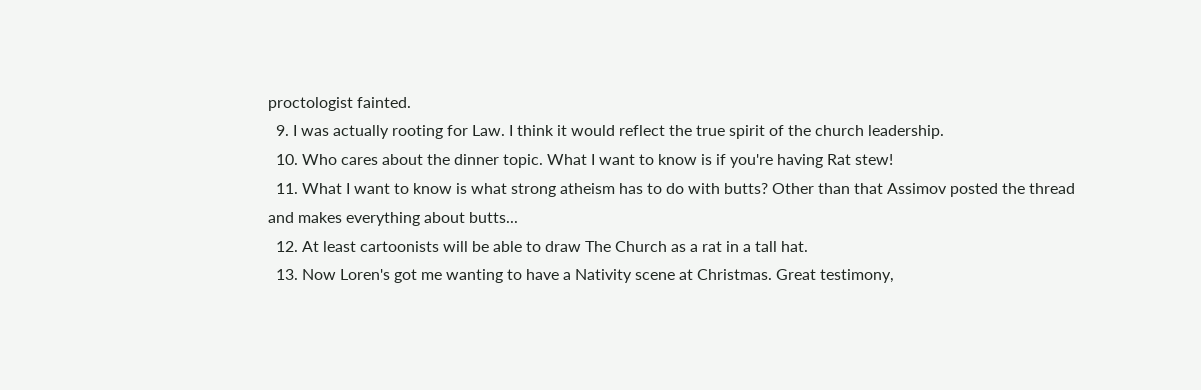proctologist fainted.
  9. I was actually rooting for Law. I think it would reflect the true spirit of the church leadership.
  10. Who cares about the dinner topic. What I want to know is if you're having Rat stew!
  11. What I want to know is what strong atheism has to do with butts? Other than that Assimov posted the thread and makes everything about butts...
  12. At least cartoonists will be able to draw The Church as a rat in a tall hat.
  13. Now Loren's got me wanting to have a Nativity scene at Christmas. Great testimony,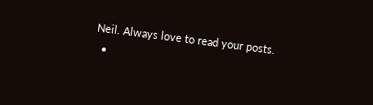Neil. Always love to read your posts.
  •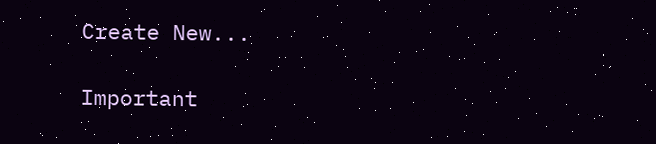Create New...

Important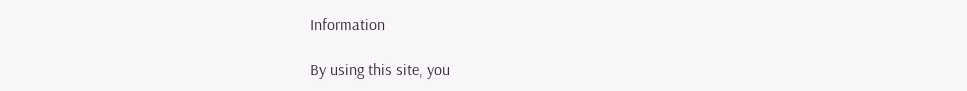Information

By using this site, you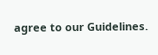agree to our Guidelines.